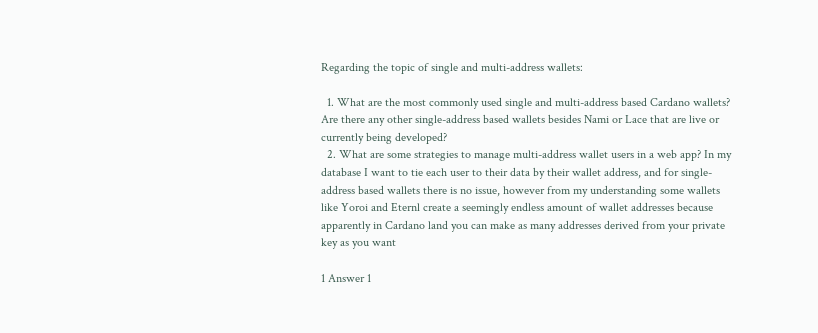Regarding the topic of single and multi-address wallets:

  1. What are the most commonly used single and multi-address based Cardano wallets? Are there any other single-address based wallets besides Nami or Lace that are live or currently being developed?
  2. What are some strategies to manage multi-address wallet users in a web app? In my database I want to tie each user to their data by their wallet address, and for single-address based wallets there is no issue, however from my understanding some wallets like Yoroi and Eternl create a seemingly endless amount of wallet addresses because apparently in Cardano land you can make as many addresses derived from your private key as you want

1 Answer 1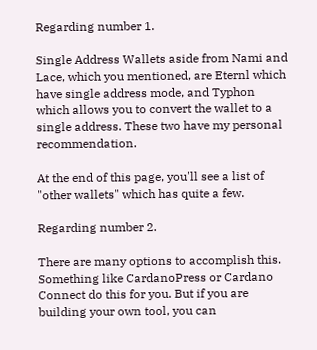Regarding number 1.

Single Address Wallets aside from Nami and Lace, which you mentioned, are Eternl which have single address mode, and Typhon which allows you to convert the wallet to a single address. These two have my personal recommendation.

At the end of this page, you'll see a list of "other wallets" which has quite a few.

Regarding number 2.

There are many options to accomplish this. Something like CardanoPress or Cardano Connect do this for you. But if you are building your own tool, you can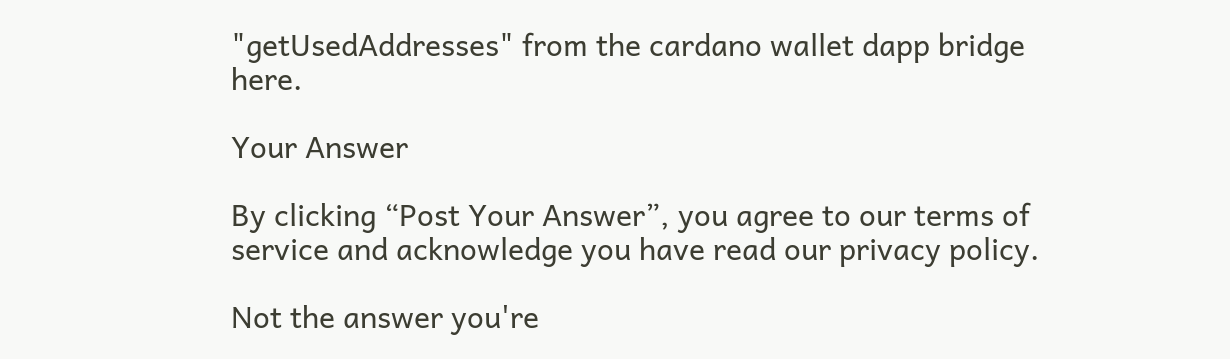"getUsedAddresses" from the cardano wallet dapp bridge here.

Your Answer

By clicking “Post Your Answer”, you agree to our terms of service and acknowledge you have read our privacy policy.

Not the answer you're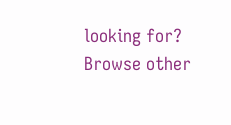looking for? Browse other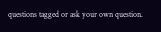questions tagged or ask your own question.